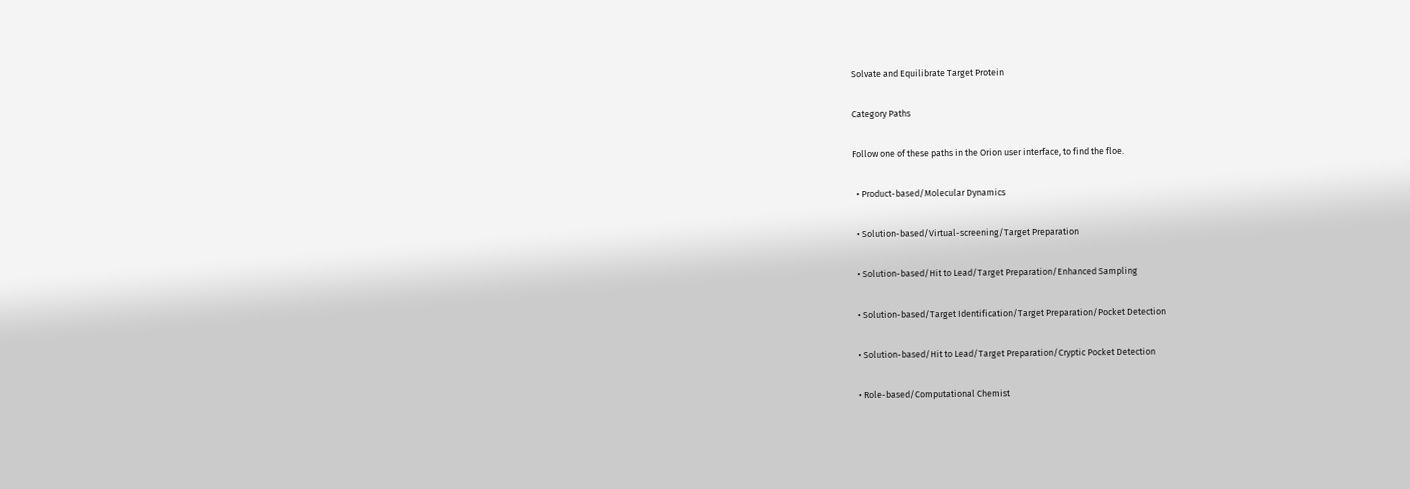Solvate and Equilibrate Target Protein

Category Paths

Follow one of these paths in the Orion user interface, to find the floe.

  • Product-based/Molecular Dynamics

  • Solution-based/Virtual-screening/Target Preparation

  • Solution-based/Hit to Lead/Target Preparation/Enhanced Sampling

  • Solution-based/Target Identification/Target Preparation/Pocket Detection

  • Solution-based/Hit to Lead/Target Preparation/Cryptic Pocket Detection

  • Role-based/Computational Chemist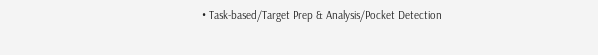• Task-based/Target Prep & Analysis/Pocket Detection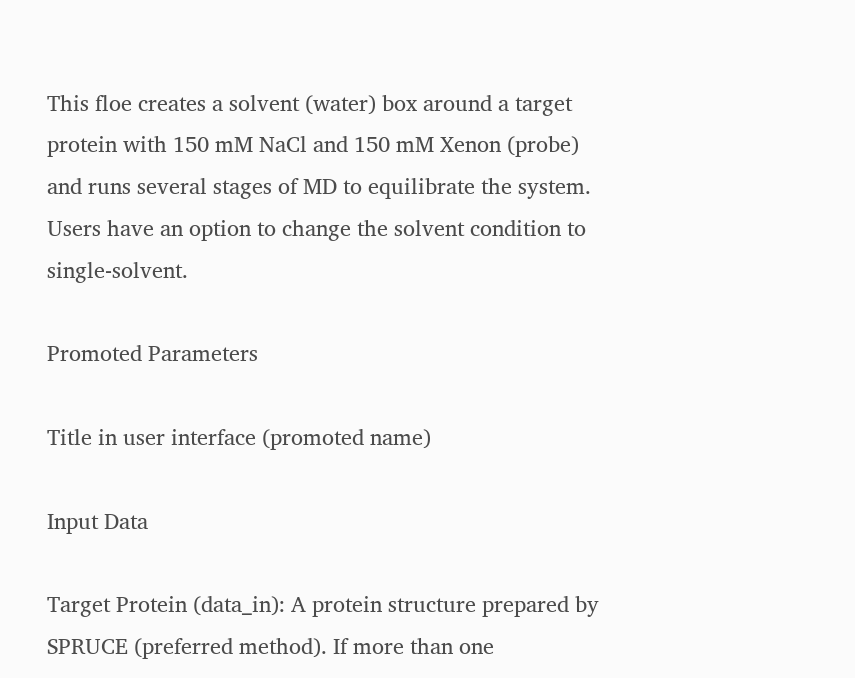This floe creates a solvent (water) box around a target protein with 150 mM NaCl and 150 mM Xenon (probe) and runs several stages of MD to equilibrate the system. Users have an option to change the solvent condition to single-solvent.

Promoted Parameters

Title in user interface (promoted name)

Input Data

Target Protein (data_in): A protein structure prepared by SPRUCE (preferred method). If more than one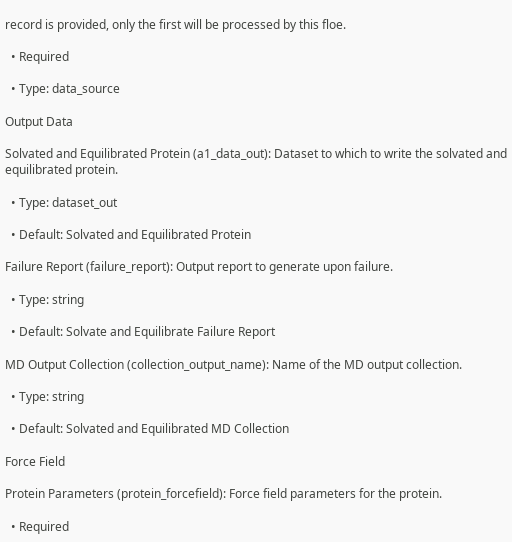record is provided, only the first will be processed by this floe.

  • Required

  • Type: data_source

Output Data

Solvated and Equilibrated Protein (a1_data_out): Dataset to which to write the solvated and equilibrated protein.

  • Type: dataset_out

  • Default: Solvated and Equilibrated Protein

Failure Report (failure_report): Output report to generate upon failure.

  • Type: string

  • Default: Solvate and Equilibrate Failure Report

MD Output Collection (collection_output_name): Name of the MD output collection.

  • Type: string

  • Default: Solvated and Equilibrated MD Collection

Force Field

Protein Parameters (protein_forcefield): Force field parameters for the protein.

  • Required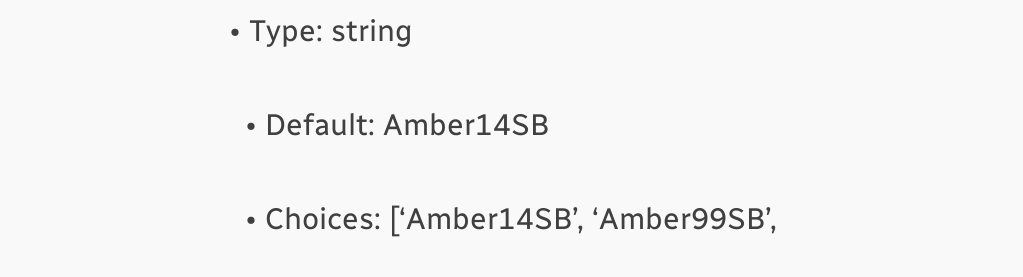• Type: string

  • Default: Amber14SB

  • Choices: [‘Amber14SB’, ‘Amber99SB’,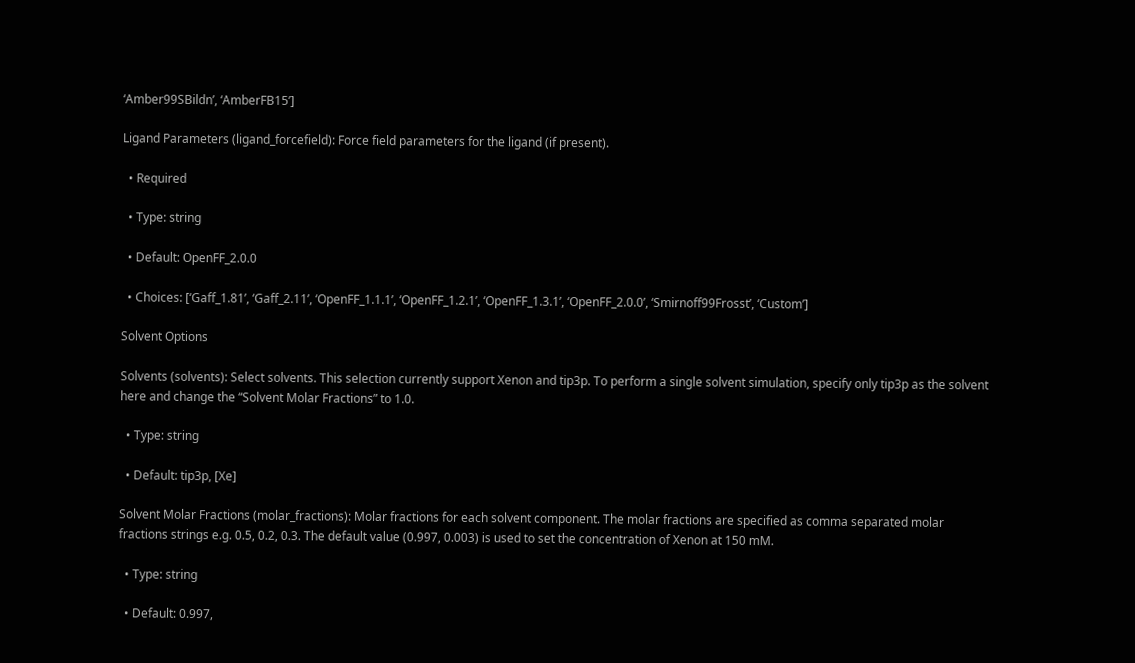‘Amber99SBildn’, ‘AmberFB15’]

Ligand Parameters (ligand_forcefield): Force field parameters for the ligand (if present).

  • Required

  • Type: string

  • Default: OpenFF_2.0.0

  • Choices: [‘Gaff_1.81’, ‘Gaff_2.11’, ‘OpenFF_1.1.1’, ‘OpenFF_1.2.1’, ‘OpenFF_1.3.1’, ‘OpenFF_2.0.0’, ‘Smirnoff99Frosst’, ‘Custom’]

Solvent Options

Solvents (solvents): Select solvents. This selection currently support Xenon and tip3p. To perform a single solvent simulation, specify only tip3p as the solvent here and change the “Solvent Molar Fractions” to 1.0.

  • Type: string

  • Default: tip3p, [Xe]

Solvent Molar Fractions (molar_fractions): Molar fractions for each solvent component. The molar fractions are specified as comma separated molar fractions strings e.g. 0.5, 0.2, 0.3. The default value (0.997, 0.003) is used to set the concentration of Xenon at 150 mM.

  • Type: string

  • Default: 0.997,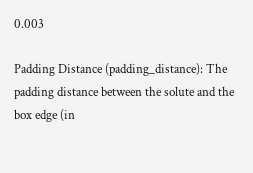0.003

Padding Distance (padding_distance): The padding distance between the solute and the box edge (in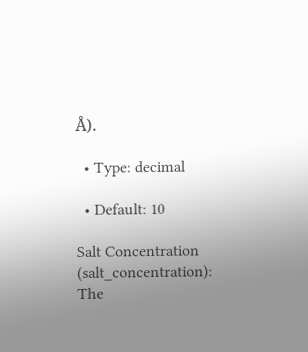Å).

  • Type: decimal

  • Default: 10

Salt Concentration (salt_concentration): The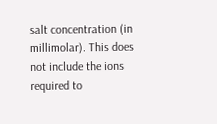salt concentration (in millimolar). This does not include the ions required to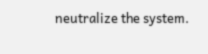neutralize the system.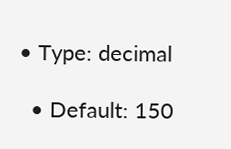• Type: decimal

  • Default: 150